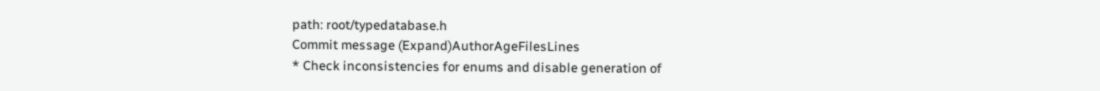path: root/typedatabase.h
Commit message (Expand)AuthorAgeFilesLines
* Check inconsistencies for enums and disable generation of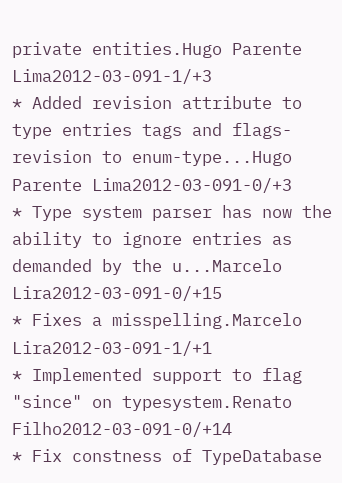private entities.Hugo Parente Lima2012-03-091-1/+3
* Added revision attribute to type entries tags and flags-revision to enum-type...Hugo Parente Lima2012-03-091-0/+3
* Type system parser has now the ability to ignore entries as demanded by the u...Marcelo Lira2012-03-091-0/+15
* Fixes a misspelling.Marcelo Lira2012-03-091-1/+1
* Implemented support to flag "since" on typesystem.Renato Filho2012-03-091-0/+14
* Fix constness of TypeDatabase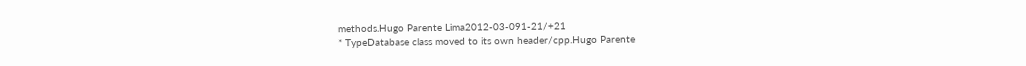methods.Hugo Parente Lima2012-03-091-21/+21
* TypeDatabase class moved to its own header/cpp.Hugo Parente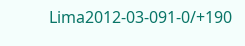Lima2012-03-091-0/+190